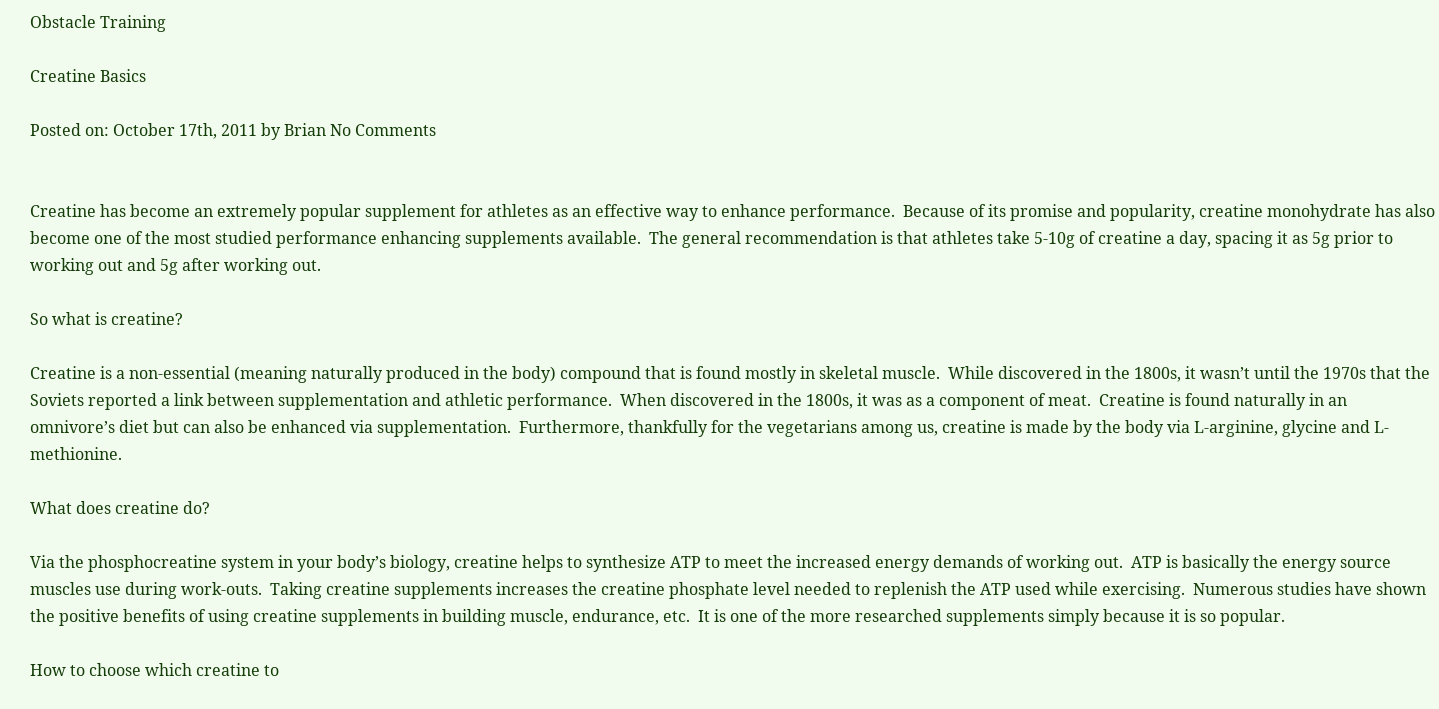Obstacle Training

Creatine Basics

Posted on: October 17th, 2011 by Brian No Comments


Creatine has become an extremely popular supplement for athletes as an effective way to enhance performance.  Because of its promise and popularity, creatine monohydrate has also become one of the most studied performance enhancing supplements available.  The general recommendation is that athletes take 5-10g of creatine a day, spacing it as 5g prior to working out and 5g after working out.

So what is creatine?

Creatine is a non-essential (meaning naturally produced in the body) compound that is found mostly in skeletal muscle.  While discovered in the 1800s, it wasn’t until the 1970s that the Soviets reported a link between supplementation and athletic performance.  When discovered in the 1800s, it was as a component of meat.  Creatine is found naturally in an omnivore’s diet but can also be enhanced via supplementation.  Furthermore, thankfully for the vegetarians among us, creatine is made by the body via L-arginine, glycine and L-methionine.

What does creatine do?

Via the phosphocreatine system in your body’s biology, creatine helps to synthesize ATP to meet the increased energy demands of working out.  ATP is basically the energy source muscles use during work-outs.  Taking creatine supplements increases the creatine phosphate level needed to replenish the ATP used while exercising.  Numerous studies have shown the positive benefits of using creatine supplements in building muscle, endurance, etc.  It is one of the more researched supplements simply because it is so popular.

How to choose which creatine to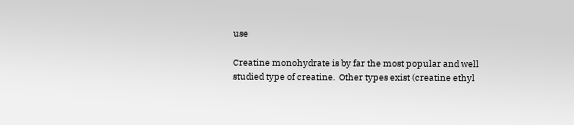use

Creatine monohydrate is by far the most popular and well studied type of creatine.  Other types exist (creatine ethyl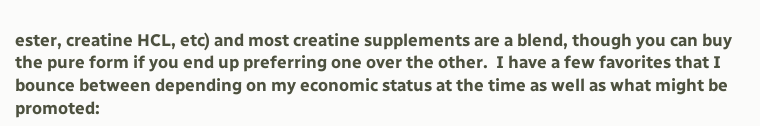ester, creatine HCL, etc) and most creatine supplements are a blend, though you can buy the pure form if you end up preferring one over the other.  I have a few favorites that I bounce between depending on my economic status at the time as well as what might be promoted: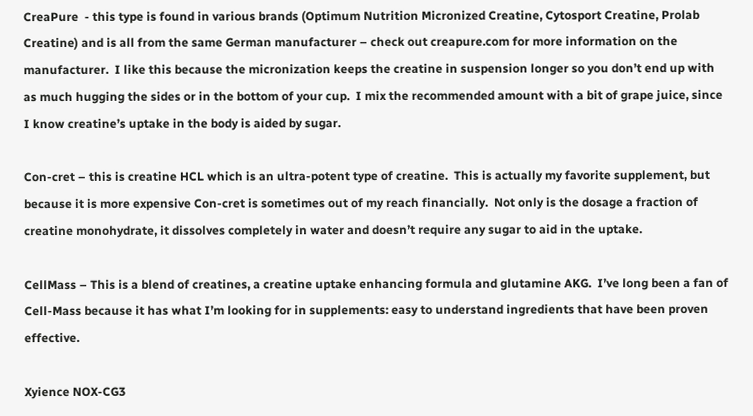CreaPure  - this type is found in various brands (Optimum Nutrition Micronized Creatine, Cytosport Creatine, Prolab Creatine) and is all from the same German manufacturer – check out creapure.com for more information on the manufacturer.  I like this because the micronization keeps the creatine in suspension longer so you don’t end up with as much hugging the sides or in the bottom of your cup.  I mix the recommended amount with a bit of grape juice, since I know creatine’s uptake in the body is aided by sugar.

Con-cret – this is creatine HCL which is an ultra-potent type of creatine.  This is actually my favorite supplement, but because it is more expensive Con-cret is sometimes out of my reach financially.  Not only is the dosage a fraction of creatine monohydrate, it dissolves completely in water and doesn’t require any sugar to aid in the uptake.

CellMass – This is a blend of creatines, a creatine uptake enhancing formula and glutamine AKG.  I’ve long been a fan of Cell-Mass because it has what I’m looking for in supplements: easy to understand ingredients that have been proven effective.

Xyience NOX-CG3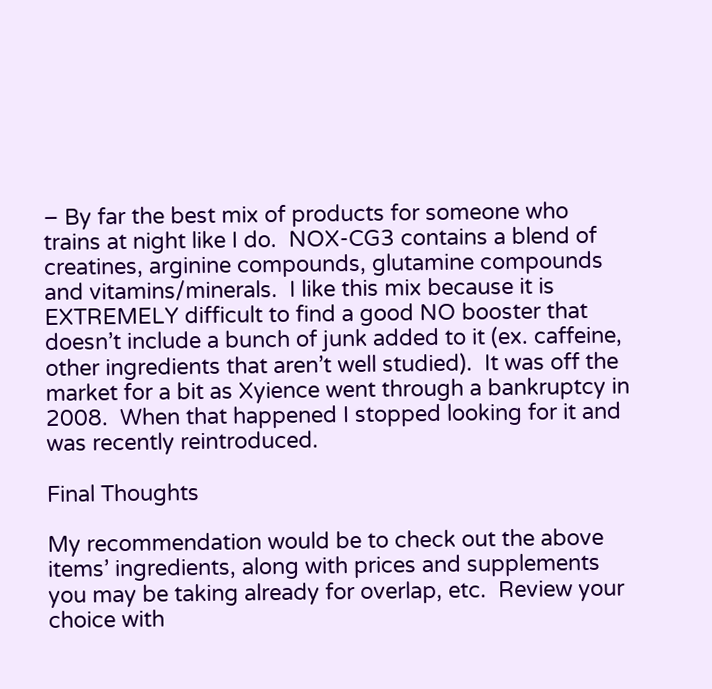– By far the best mix of products for someone who trains at night like I do.  NOX-CG3 contains a blend of creatines, arginine compounds, glutamine compounds and vitamins/minerals.  I like this mix because it is EXTREMELY difficult to find a good NO booster that doesn’t include a bunch of junk added to it (ex. caffeine, other ingredients that aren’t well studied).  It was off the market for a bit as Xyience went through a bankruptcy in 2008.  When that happened I stopped looking for it and was recently reintroduced.

Final Thoughts

My recommendation would be to check out the above items’ ingredients, along with prices and supplements you may be taking already for overlap, etc.  Review your choice with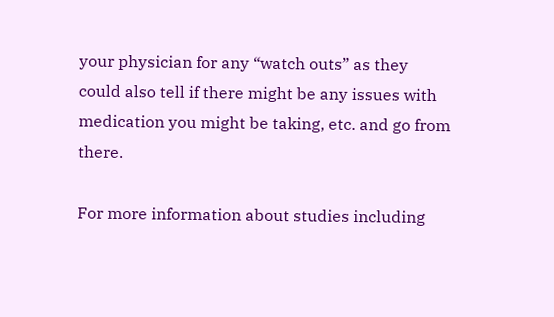your physician for any “watch outs” as they could also tell if there might be any issues with medication you might be taking, etc. and go from there.

For more information about studies including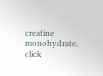creatine monohydrate, click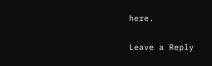here.

Leave a Reply